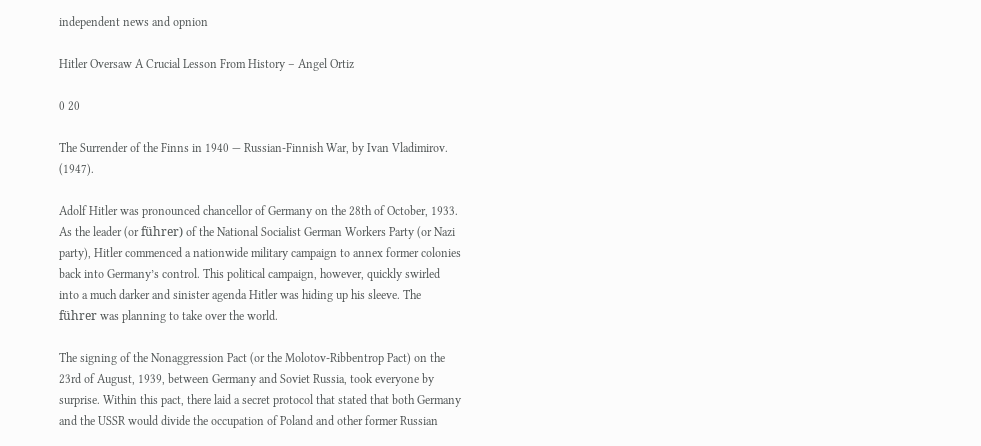independent news and opnion

Hitler Oversaw A Crucial Lesson From History – Angel Ortiz

0 20

The Surrender of the Finns in 1940 — Russian-Finnish War, by Ivan Vladimirov. (1947).

Adolf Hitler was pronounced chancellor of Germany on the 28th of October, 1933. As the leader (or führer) of the National Socialist German Workers Party (or Nazi party), Hitler commenced a nationwide military campaign to annex former colonies back into Germany’s control. This political campaign, however, quickly swirled into a much darker and sinister agenda Hitler was hiding up his sleeve. The führer was planning to take over the world.

The signing of the Nonaggression Pact (or the Molotov-Ribbentrop Pact) on the 23rd of August, 1939, between Germany and Soviet Russia, took everyone by surprise. Within this pact, there laid a secret protocol that stated that both Germany and the USSR would divide the occupation of Poland and other former Russian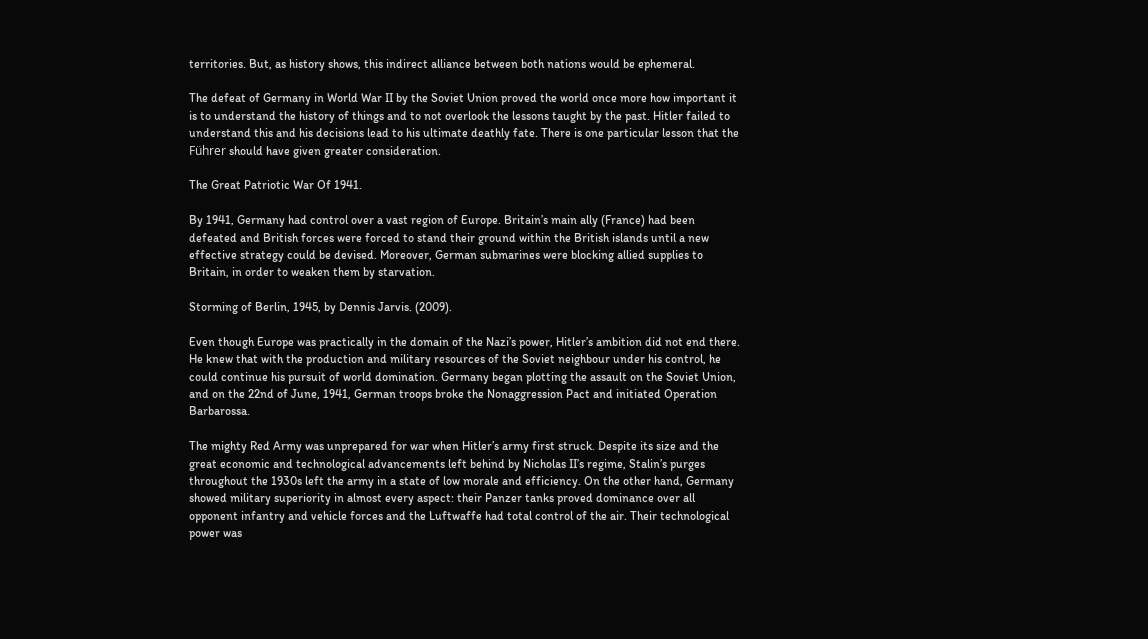territories. But, as history shows, this indirect alliance between both nations would be ephemeral.

The defeat of Germany in World War II by the Soviet Union proved the world once more how important it is to understand the history of things and to not overlook the lessons taught by the past. Hitler failed to understand this and his decisions lead to his ultimate deathly fate. There is one particular lesson that the Führer should have given greater consideration.

The Great Patriotic War Of 1941.

By 1941, Germany had control over a vast region of Europe. Britain’s main ally (France) had been defeated and British forces were forced to stand their ground within the British islands until a new effective strategy could be devised. Moreover, German submarines were blocking allied supplies to Britain, in order to weaken them by starvation.

Storming of Berlin, 1945, by Dennis Jarvis. (2009).

Even though Europe was practically in the domain of the Nazi’s power, Hitler’s ambition did not end there. He knew that with the production and military resources of the Soviet neighbour under his control, he could continue his pursuit of world domination. Germany began plotting the assault on the Soviet Union, and on the 22nd of June, 1941, German troops broke the Nonaggression Pact and initiated Operation Barbarossa.

The mighty Red Army was unprepared for war when Hitler’s army first struck. Despite its size and the great economic and technological advancements left behind by Nicholas II’s regime, Stalin’s purges throughout the 1930s left the army in a state of low morale and efficiency. On the other hand, Germany showed military superiority in almost every aspect: their Panzer tanks proved dominance over all opponent infantry and vehicle forces and the Luftwaffe had total control of the air. Their technological power was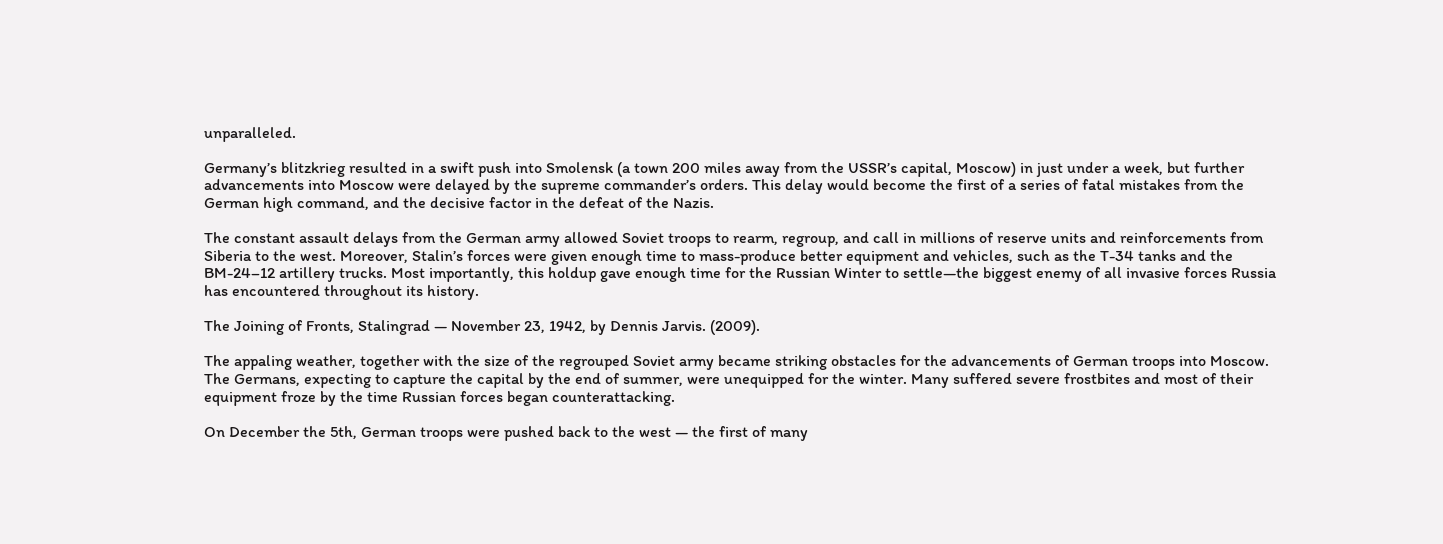unparalleled.

Germany’s blitzkrieg resulted in a swift push into Smolensk (a town 200 miles away from the USSR’s capital, Moscow) in just under a week, but further advancements into Moscow were delayed by the supreme commander’s orders. This delay would become the first of a series of fatal mistakes from the German high command, and the decisive factor in the defeat of the Nazis.

The constant assault delays from the German army allowed Soviet troops to rearm, regroup, and call in millions of reserve units and reinforcements from Siberia to the west. Moreover, Stalin’s forces were given enough time to mass-produce better equipment and vehicles, such as the T-34 tanks and the BM-24–12 artillery trucks. Most importantly, this holdup gave enough time for the Russian Winter to settle—the biggest enemy of all invasive forces Russia has encountered throughout its history.

The Joining of Fronts, Stalingrad — November 23, 1942, by Dennis Jarvis. (2009).

The appaling weather, together with the size of the regrouped Soviet army became striking obstacles for the advancements of German troops into Moscow. The Germans, expecting to capture the capital by the end of summer, were unequipped for the winter. Many suffered severe frostbites and most of their equipment froze by the time Russian forces began counterattacking.

On December the 5th, German troops were pushed back to the west — the first of many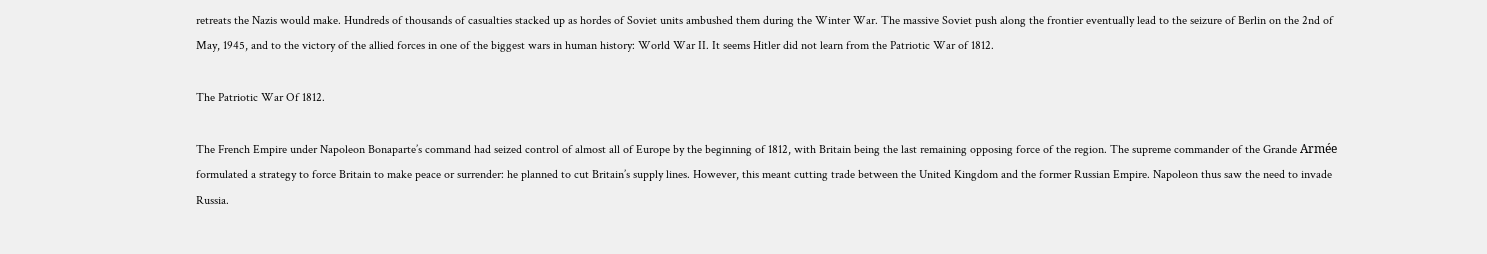retreats the Nazis would make. Hundreds of thousands of casualties stacked up as hordes of Soviet units ambushed them during the Winter War. The massive Soviet push along the frontier eventually lead to the seizure of Berlin on the 2nd of May, 1945, and to the victory of the allied forces in one of the biggest wars in human history: World War II. It seems Hitler did not learn from the Patriotic War of 1812.

The Patriotic War Of 1812.

The French Empire under Napoleon Bonaparte’s command had seized control of almost all of Europe by the beginning of 1812, with Britain being the last remaining opposing force of the region. The supreme commander of the Grande Armée formulated a strategy to force Britain to make peace or surrender: he planned to cut Britain’s supply lines. However, this meant cutting trade between the United Kingdom and the former Russian Empire. Napoleon thus saw the need to invade Russia.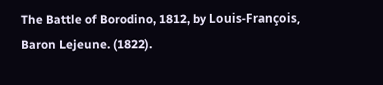The Battle of Borodino, 1812, by Louis-François, Baron Lejeune. (1822).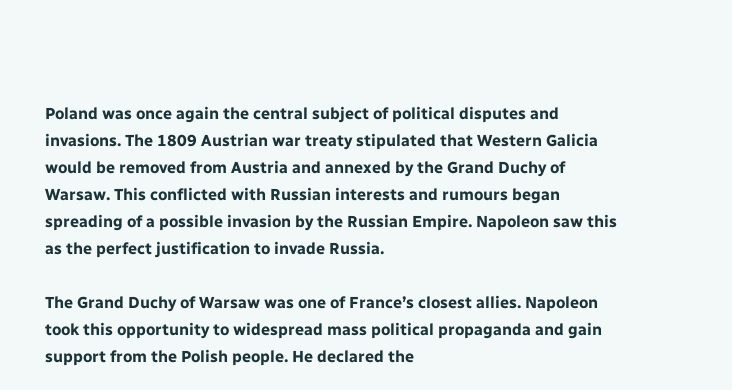Poland was once again the central subject of political disputes and invasions. The 1809 Austrian war treaty stipulated that Western Galicia would be removed from Austria and annexed by the Grand Duchy of Warsaw. This conflicted with Russian interests and rumours began spreading of a possible invasion by the Russian Empire. Napoleon saw this as the perfect justification to invade Russia.

The Grand Duchy of Warsaw was one of France’s closest allies. Napoleon took this opportunity to widespread mass political propaganda and gain support from the Polish people. He declared the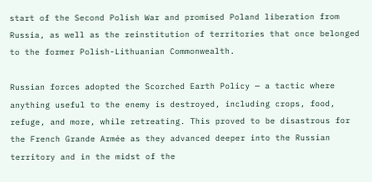start of the Second Polish War and promised Poland liberation from Russia, as well as the reinstitution of territories that once belonged to the former Polish-Lithuanian Commonwealth.

Russian forces adopted the Scorched Earth Policy — a tactic where anything useful to the enemy is destroyed, including crops, food, refuge, and more, while retreating. This proved to be disastrous for the French Grande Armée as they advanced deeper into the Russian territory and in the midst of the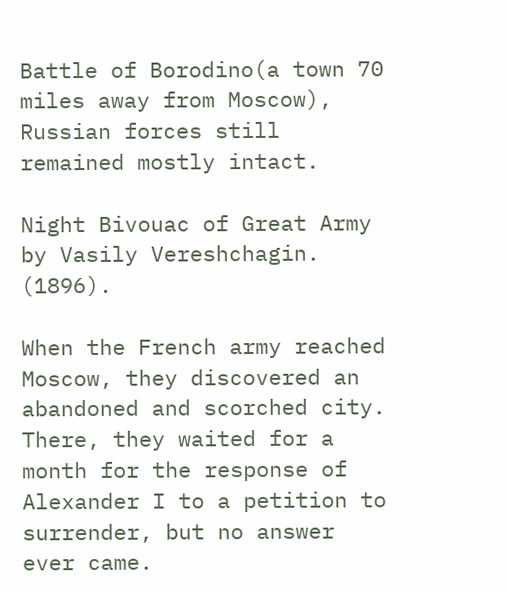Battle of Borodino(a town 70 miles away from Moscow), Russian forces still remained mostly intact.

Night Bivouac of Great Army by Vasily Vereshchagin. (1896).

When the French army reached Moscow, they discovered an abandoned and scorched city. There, they waited for a month for the response of Alexander I to a petition to surrender, but no answer ever came.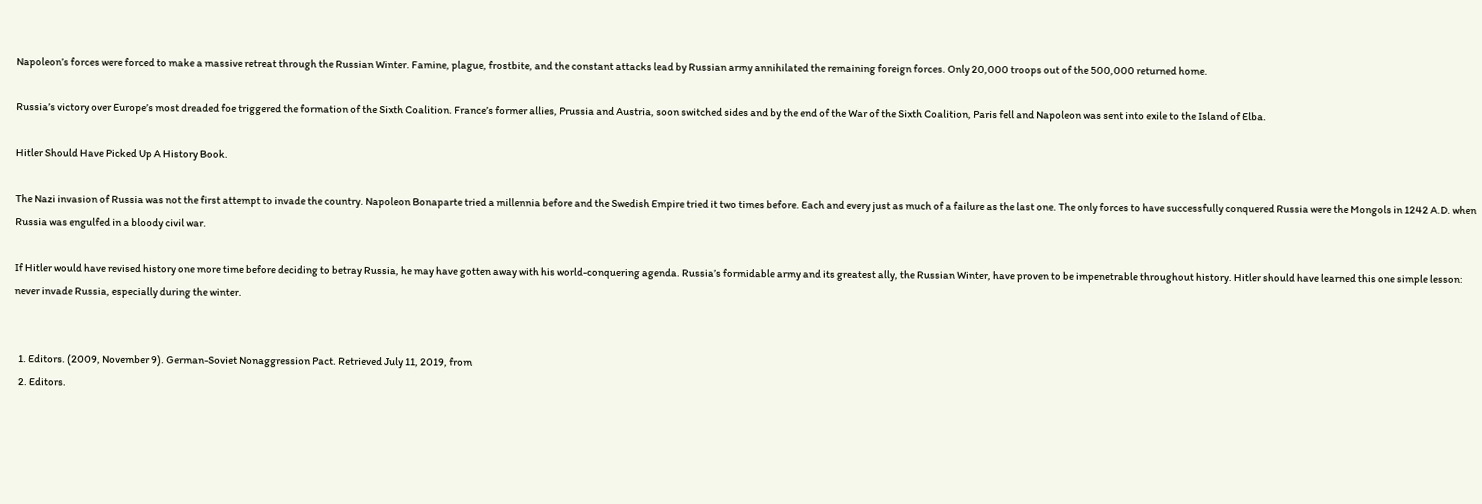Napoleon’s forces were forced to make a massive retreat through the Russian Winter. Famine, plague, frostbite, and the constant attacks lead by Russian army annihilated the remaining foreign forces. Only 20,000 troops out of the 500,000 returned home.

Russia’s victory over Europe’s most dreaded foe triggered the formation of the Sixth Coalition. France’s former allies, Prussia and Austria, soon switched sides and by the end of the War of the Sixth Coalition, Paris fell and Napoleon was sent into exile to the Island of Elba.

Hitler Should Have Picked Up A History Book.

The Nazi invasion of Russia was not the first attempt to invade the country. Napoleon Bonaparte tried a millennia before and the Swedish Empire tried it two times before. Each and every just as much of a failure as the last one. The only forces to have successfully conquered Russia were the Mongols in 1242 A.D. when Russia was engulfed in a bloody civil war.

If Hitler would have revised history one more time before deciding to betray Russia, he may have gotten away with his world-conquering agenda. Russia’s formidable army and its greatest ally, the Russian Winter, have proven to be impenetrable throughout history. Hitler should have learned this one simple lesson: never invade Russia, especially during the winter.


  1. Editors. (2009, November 9). German-Soviet Nonaggression Pact. Retrieved July 11, 2019, from
  2. Editors.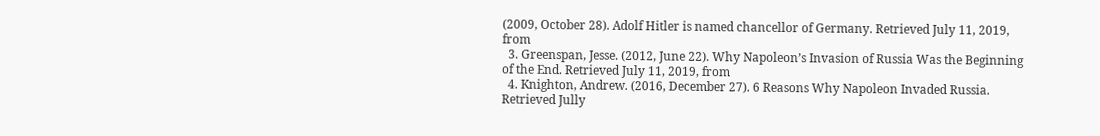(2009, October 28). Adolf Hitler is named chancellor of Germany. Retrieved July 11, 2019, from
  3. Greenspan, Jesse. (2012, June 22). Why Napoleon’s Invasion of Russia Was the Beginning of the End. Retrieved July 11, 2019, from
  4. Knighton, Andrew. (2016, December 27). 6 Reasons Why Napoleon Invaded Russia. Retrieved Jully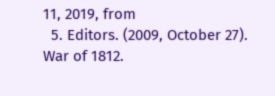11, 2019, from
  5. Editors. (2009, October 27). War of 1812.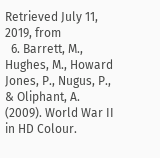Retrieved July 11, 2019, from
  6. Barrett, M., Hughes, M., Howard Jones, P., Nugus, P., & Oliphant, A. (2009). World War II in HD Colour.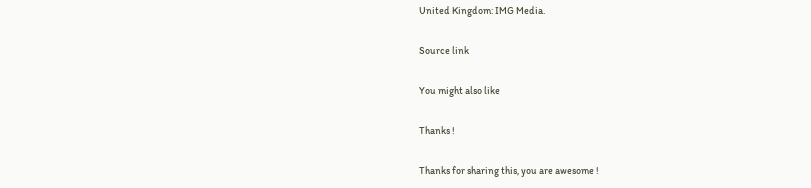United Kingdom: IMG Media.

Source link

You might also like

Thanks !

Thanks for sharing this, you are awesome !